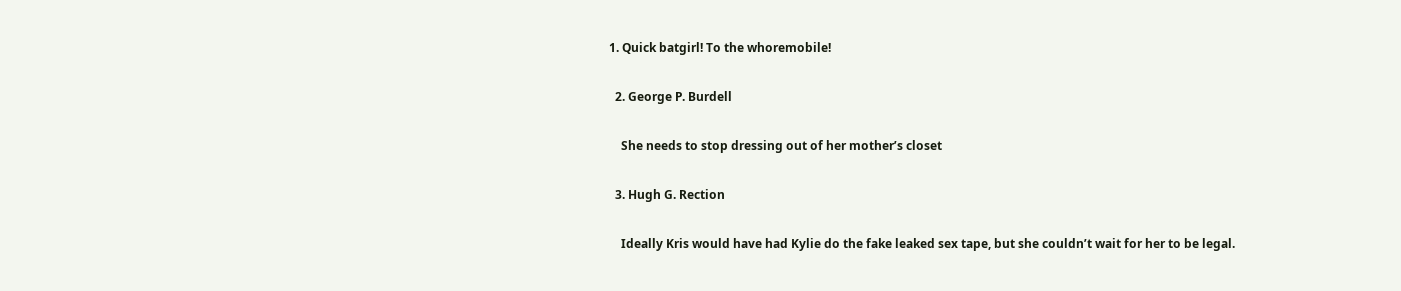1. Quick batgirl! To the whoremobile!

  2. George P. Burdell

    She needs to stop dressing out of her mother’s closet

  3. Hugh G. Rection

    Ideally Kris would have had Kylie do the fake leaked sex tape, but she couldn’t wait for her to be legal.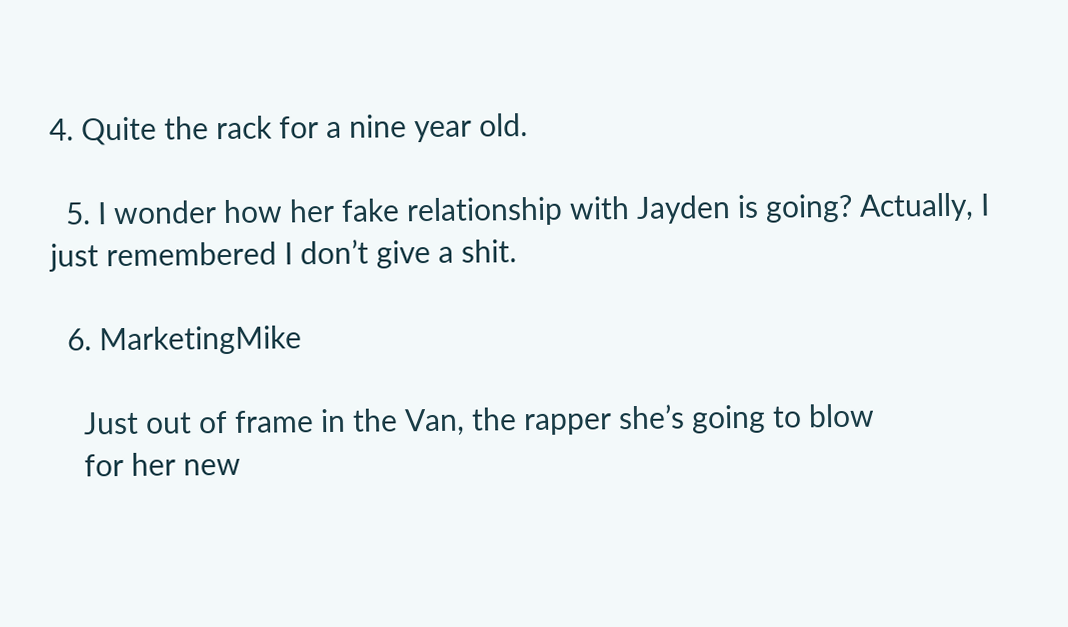4. Quite the rack for a nine year old.

  5. I wonder how her fake relationship with Jayden is going? Actually, I just remembered I don’t give a shit.

  6. MarketingMike

    Just out of frame in the Van, the rapper she’s going to blow
    for her new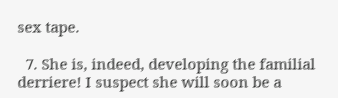sex tape.

  7. She is, indeed, developing the familial derriere! I suspect she will soon be a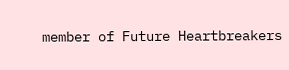member of Future Heartbreakers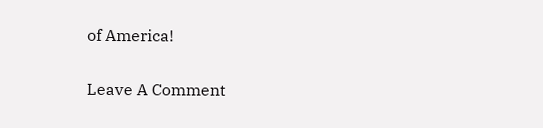of America!

Leave A Comment